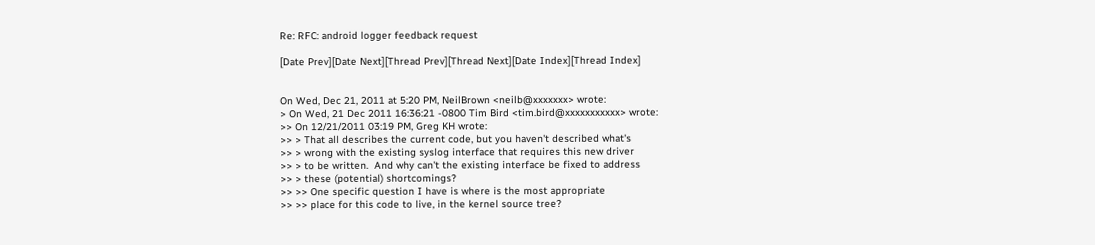Re: RFC: android logger feedback request

[Date Prev][Date Next][Thread Prev][Thread Next][Date Index][Thread Index]


On Wed, Dec 21, 2011 at 5:20 PM, NeilBrown <neilb@xxxxxxx> wrote:
> On Wed, 21 Dec 2011 16:36:21 -0800 Tim Bird <tim.bird@xxxxxxxxxxx> wrote:
>> On 12/21/2011 03:19 PM, Greg KH wrote:
>> > That all describes the current code, but you haven't described what's
>> > wrong with the existing syslog interface that requires this new driver
>> > to be written.  And why can't the existing interface be fixed to address
>> > these (potential) shortcomings?
>> >> One specific question I have is where is the most appropriate
>> >> place for this code to live, in the kernel source tree?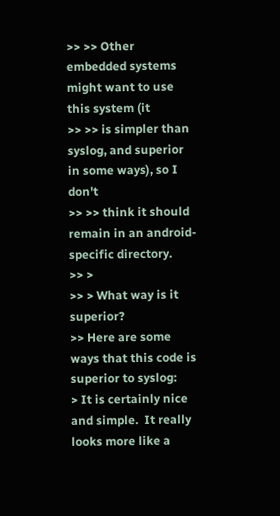>> >> Other embedded systems might want to use this system (it
>> >> is simpler than syslog, and superior in some ways), so I don't
>> >> think it should remain in an android-specific directory.
>> >
>> > What way is it superior?
>> Here are some ways that this code is superior to syslog:
> It is certainly nice and simple.  It really looks more like a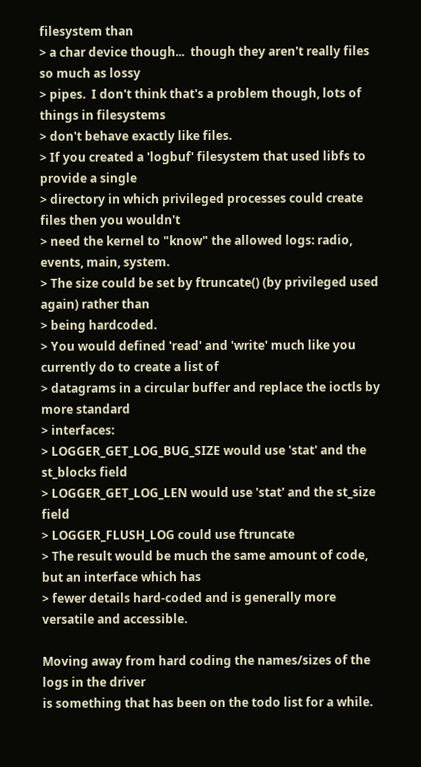filesystem than
> a char device though...  though they aren't really files so much as lossy
> pipes.  I don't think that's a problem though, lots of things in filesystems
> don't behave exactly like files.
> If you created a 'logbuf' filesystem that used libfs to provide a single
> directory in which privileged processes could create files then you wouldn't
> need the kernel to "know" the allowed logs: radio, events, main, system.
> The size could be set by ftruncate() (by privileged used again) rather than
> being hardcoded.
> You would defined 'read' and 'write' much like you currently do to create a list of
> datagrams in a circular buffer and replace the ioctls by more standard
> interfaces:
> LOGGER_GET_LOG_BUG_SIZE would use 'stat' and the st_blocks field
> LOGGER_GET_LOG_LEN would use 'stat' and the st_size field
> LOGGER_FLUSH_LOG could use ftruncate
> The result would be much the same amount of code, but an interface which has
> fewer details hard-coded and is generally more versatile and accessible.

Moving away from hard coding the names/sizes of the logs in the driver
is something that has been on the todo list for a while.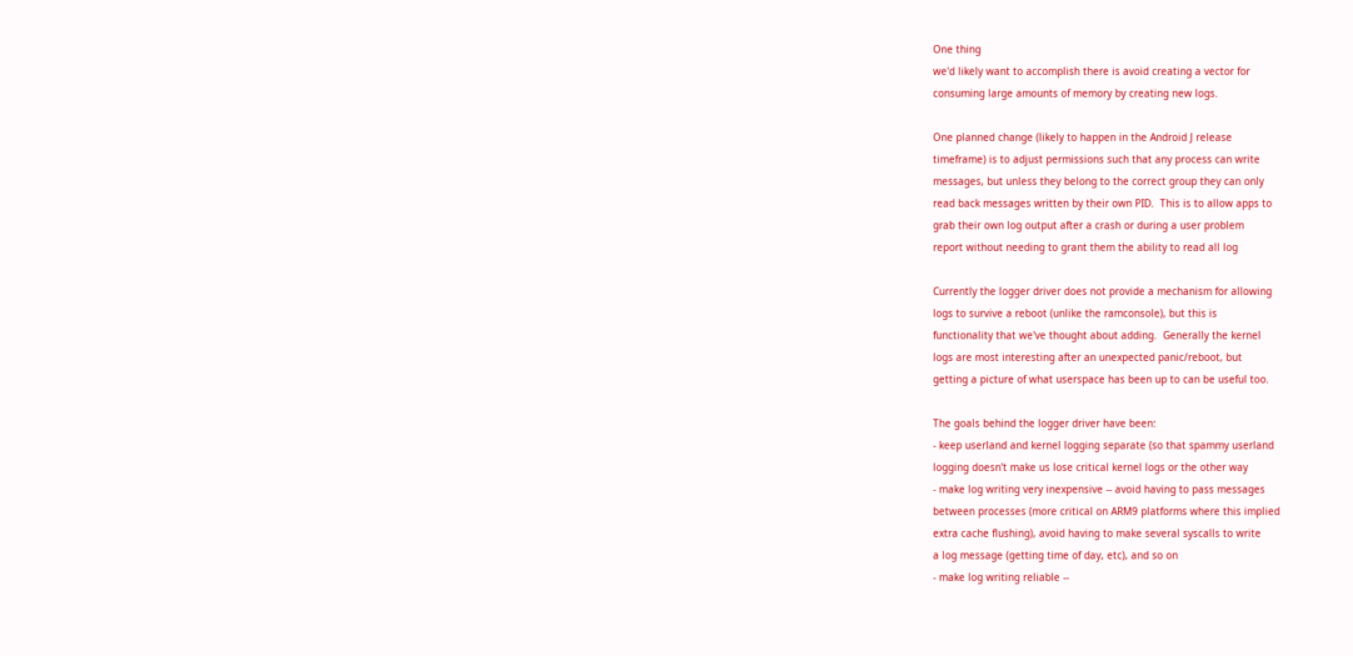One thing
we'd likely want to accomplish there is avoid creating a vector for
consuming large amounts of memory by creating new logs.

One planned change (likely to happen in the Android J release
timeframe) is to adjust permissions such that any process can write
messages, but unless they belong to the correct group they can only
read back messages written by their own PID.  This is to allow apps to
grab their own log output after a crash or during a user problem
report without needing to grant them the ability to read all log

Currently the logger driver does not provide a mechanism for allowing
logs to survive a reboot (unlike the ramconsole), but this is
functionality that we've thought about adding.  Generally the kernel
logs are most interesting after an unexpected panic/reboot, but
getting a picture of what userspace has been up to can be useful too.

The goals behind the logger driver have been:
- keep userland and kernel logging separate (so that spammy userland
logging doesn't make us lose critical kernel logs or the other way
- make log writing very inexpensive -- avoid having to pass messages
between processes (more critical on ARM9 platforms where this implied
extra cache flushing), avoid having to make several syscalls to write
a log message (getting time of day, etc), and so on
- make log writing reliable --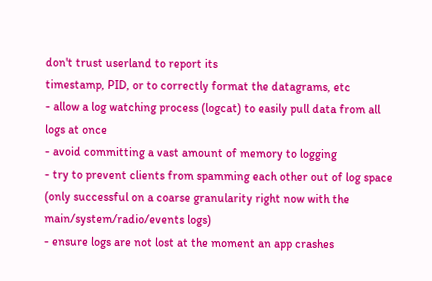don't trust userland to report its
timestamp, PID, or to correctly format the datagrams, etc
- allow a log watching process (logcat) to easily pull data from all
logs at once
- avoid committing a vast amount of memory to logging
- try to prevent clients from spamming each other out of log space
(only successful on a coarse granularity right now with the
main/system/radio/events logs)
- ensure logs are not lost at the moment an app crashes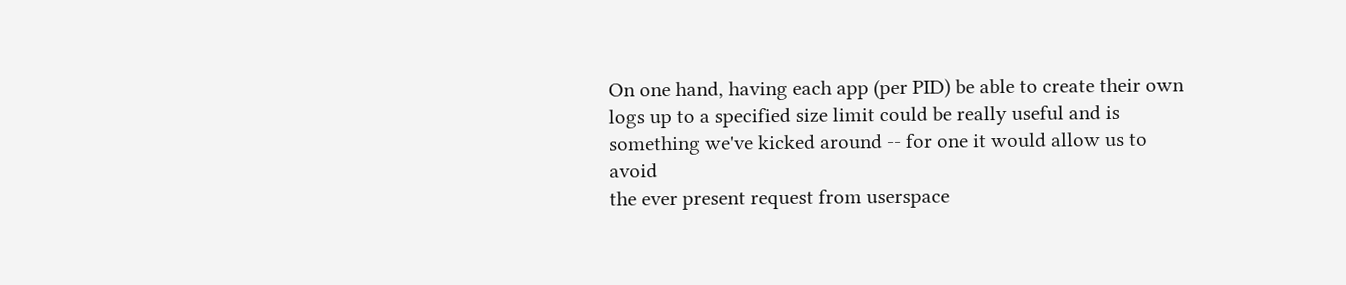On one hand, having each app (per PID) be able to create their own
logs up to a specified size limit could be really useful and is
something we've kicked around -- for one it would allow us to avoid
the ever present request from userspace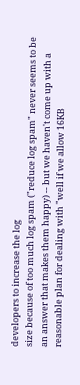developers to increase the log
size because of too much log spam ("reduce log spam" never seems to be
an answer that makes them happy) -- but we haven't come up with a
reasonable plan for dealing with "well if we allow 16KB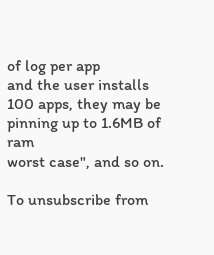of log per app
and the user installs 100 apps, they may be pinning up to 1.6MB of ram
worst case", and so on.

To unsubscribe from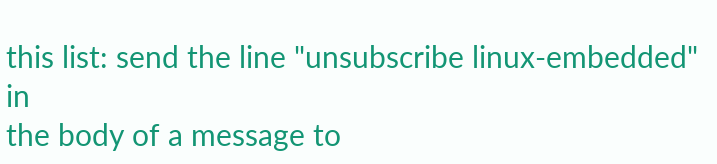this list: send the line "unsubscribe linux-embedded" in
the body of a message to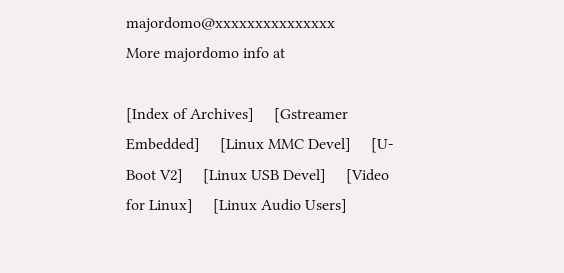majordomo@xxxxxxxxxxxxxxx
More majordomo info at

[Index of Archives]     [Gstreamer Embedded]     [Linux MMC Devel]     [U-Boot V2]     [Linux USB Devel]     [Video for Linux]     [Linux Audio Users]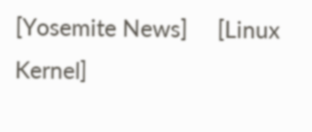[Yosemite News]     [Linux Kernel]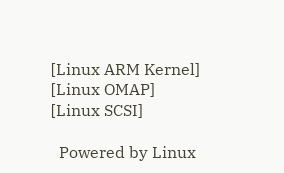[Linux ARM Kernel]     [Linux OMAP]     [Linux SCSI]

  Powered by Linux